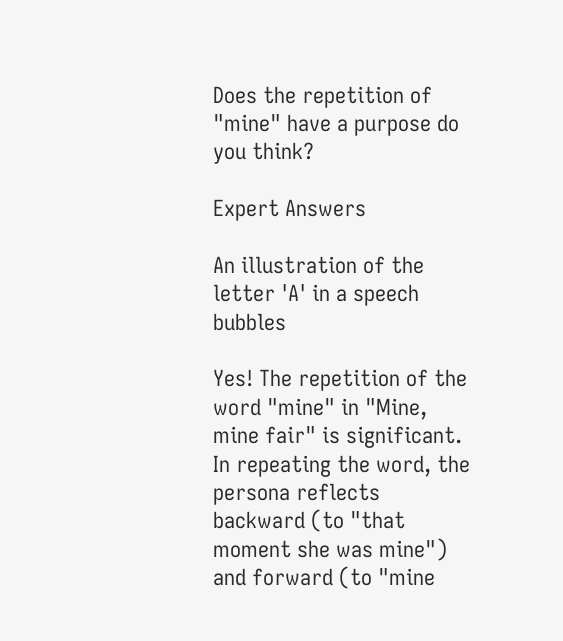Does the repetition of "mine" have a purpose do you think?

Expert Answers

An illustration of the letter 'A' in a speech bubbles

Yes! The repetition of the word "mine" in "Mine, mine fair" is significant. In repeating the word, the persona reflects backward (to "that moment she was mine") and forward (to "mine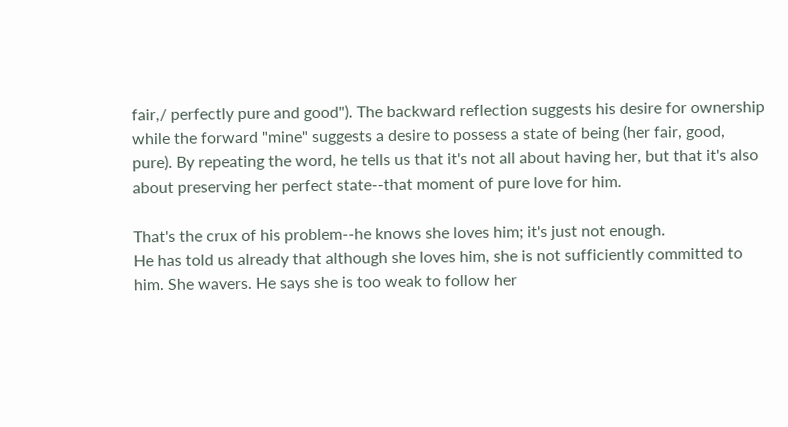fair,/ perfectly pure and good"). The backward reflection suggests his desire for ownership while the forward "mine" suggests a desire to possess a state of being (her fair, good, pure). By repeating the word, he tells us that it's not all about having her, but that it's also about preserving her perfect state--that moment of pure love for him.

That's the crux of his problem--he knows she loves him; it's just not enough.
He has told us already that although she loves him, she is not sufficiently committed to him. She wavers. He says she is too weak to follow her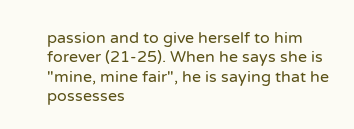passion and to give herself to him forever (21-25). When he says she is "mine, mine fair", he is saying that he possesses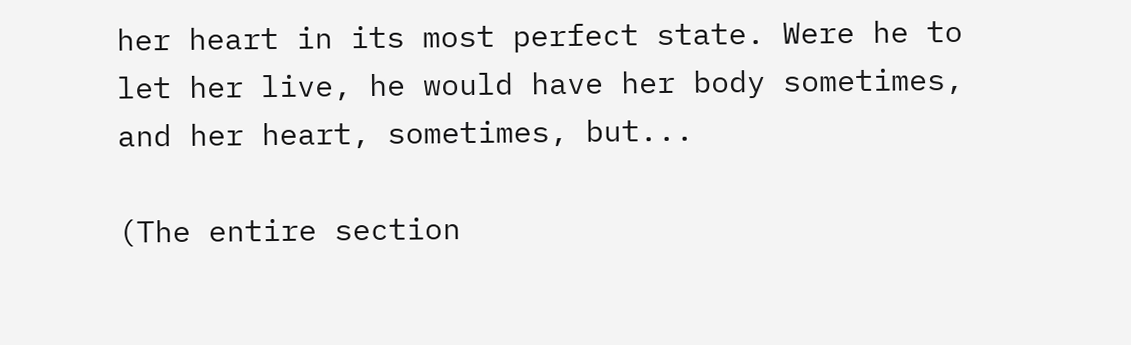her heart in its most perfect state. Were he to let her live, he would have her body sometimes, and her heart, sometimes, but...

(The entire section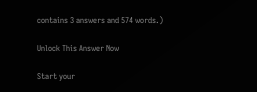contains 3 answers and 574 words.)

Unlock This Answer Now

Start your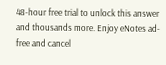48-hour free trial to unlock this answer and thousands more. Enjoy eNotes ad-free and cancel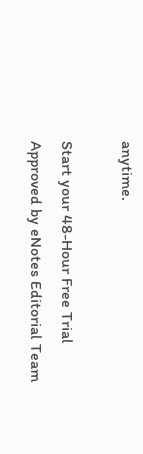anytime.

Start your 48-Hour Free Trial
Approved by eNotes Editorial Team